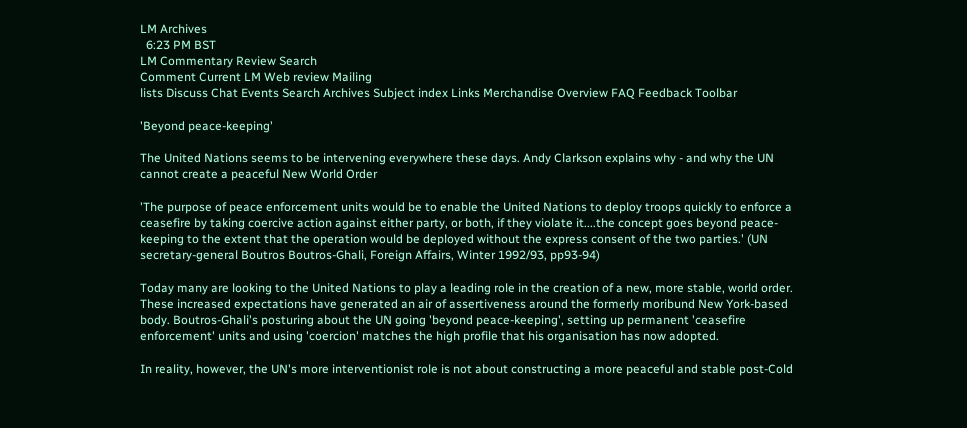LM Archives
  6:23 PM BST
LM Commentary Review Search
Comment Current LM Web review Mailing
lists Discuss Chat Events Search Archives Subject index Links Merchandise Overview FAQ Feedback Toolbar

'Beyond peace-keeping'

The United Nations seems to be intervening everywhere these days. Andy Clarkson explains why - and why the UN cannot create a peaceful New World Order

'The purpose of peace enforcement units would be to enable the United Nations to deploy troops quickly to enforce a ceasefire by taking coercive action against either party, or both, if they violate it....the concept goes beyond peace-keeping to the extent that the operation would be deployed without the express consent of the two parties.' (UN secretary-general Boutros Boutros-Ghali, Foreign Affairs, Winter 1992/93, pp93-94)

Today many are looking to the United Nations to play a leading role in the creation of a new, more stable, world order. These increased expectations have generated an air of assertiveness around the formerly moribund New York-based body. Boutros-Ghali's posturing about the UN going 'beyond peace-keeping', setting up permanent 'ceasefire enforcement' units and using 'coercion' matches the high profile that his organisation has now adopted.

In reality, however, the UN's more interventionist role is not about constructing a more peaceful and stable post-Cold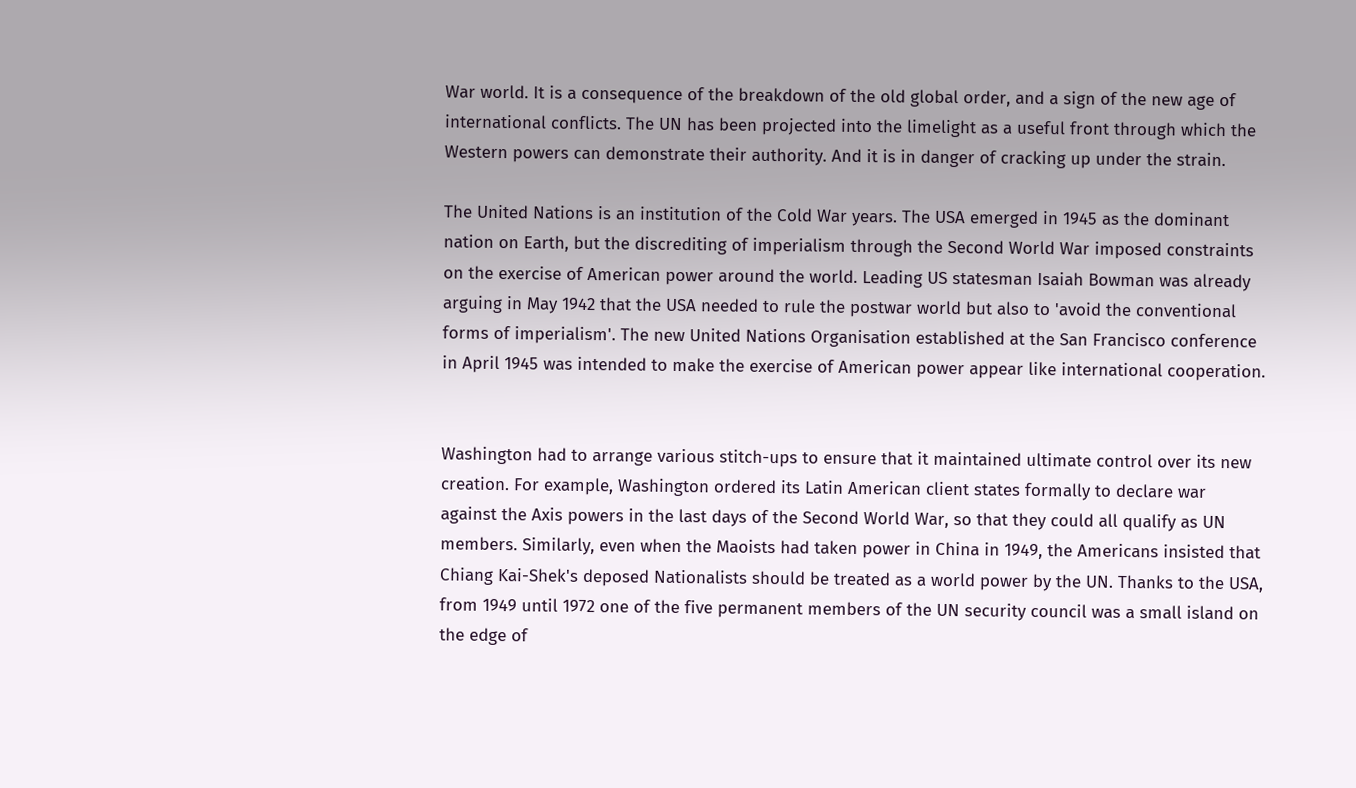War world. It is a consequence of the breakdown of the old global order, and a sign of the new age of international conflicts. The UN has been projected into the limelight as a useful front through which the Western powers can demonstrate their authority. And it is in danger of cracking up under the strain.

The United Nations is an institution of the Cold War years. The USA emerged in 1945 as the dominant nation on Earth, but the discrediting of imperialism through the Second World War imposed constraints on the exercise of American power around the world. Leading US statesman Isaiah Bowman was already arguing in May 1942 that the USA needed to rule the postwar world but also to 'avoid the conventional forms of imperialism'. The new United Nations Organisation established at the San Francisco conference in April 1945 was intended to make the exercise of American power appear like international cooperation.


Washington had to arrange various stitch-ups to ensure that it maintained ultimate control over its new creation. For example, Washington ordered its Latin American client states formally to declare war against the Axis powers in the last days of the Second World War, so that they could all qualify as UN members. Similarly, even when the Maoists had taken power in China in 1949, the Americans insisted that Chiang Kai-Shek's deposed Nationalists should be treated as a world power by the UN. Thanks to the USA, from 1949 until 1972 one of the five permanent members of the UN security council was a small island on the edge of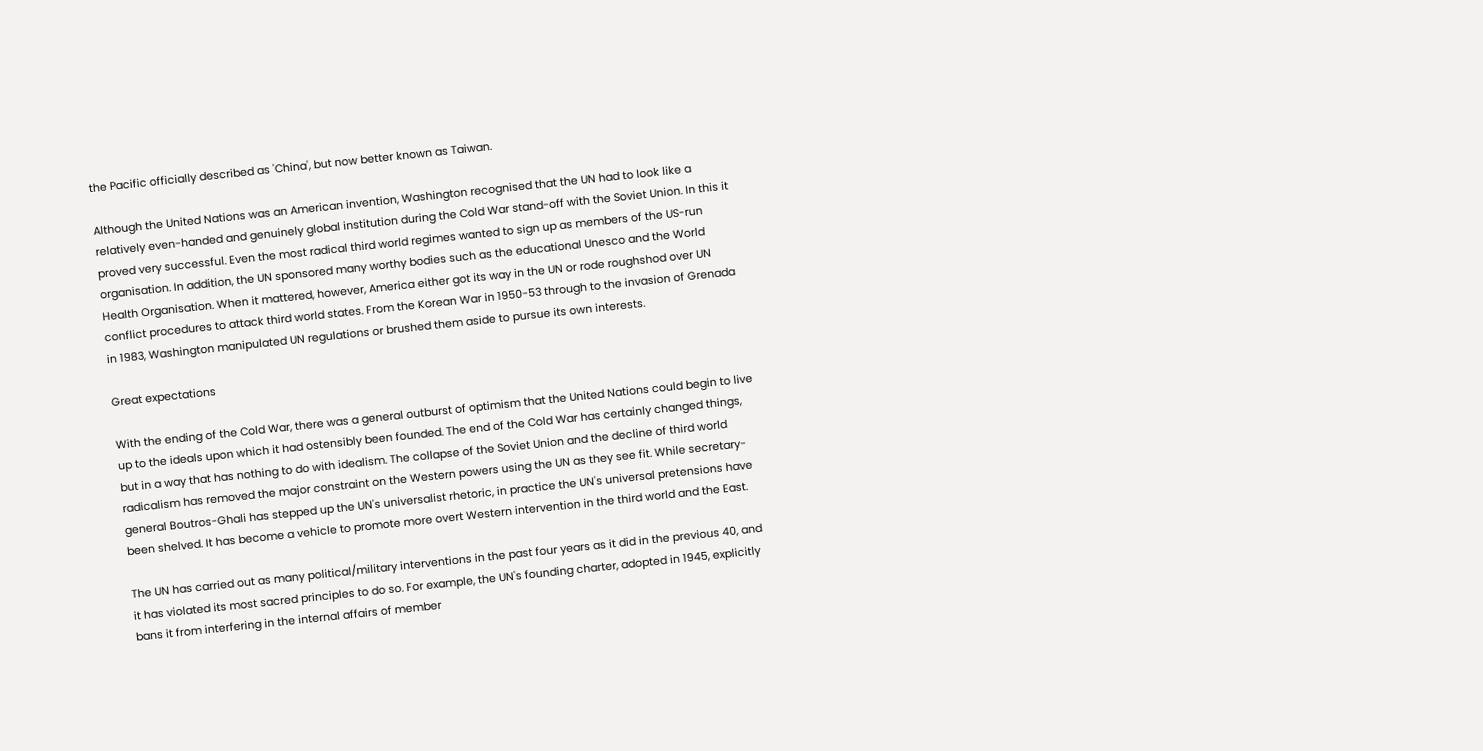the Pacific officially described as 'China', but now better known as Taiwan.

Although the United Nations was an American invention, Washington recognised that the UN had to look like a relatively even-handed and genuinely global institution during the Cold War stand-off with the Soviet Union. In this it proved very successful. Even the most radical third world regimes wanted to sign up as members of the US-run organisation. In addition, the UN sponsored many worthy bodies such as the educational Unesco and the World Health Organisation. When it mattered, however, America either got its way in the UN or rode roughshod over UN conflict procedures to attack third world states. From the Korean War in 1950-53 through to the invasion of Grenada in 1983, Washington manipulated UN regulations or brushed them aside to pursue its own interests.

Great expectations

With the ending of the Cold War, there was a general outburst of optimism that the United Nations could begin to live up to the ideals upon which it had ostensibly been founded. The end of the Cold War has certainly changed things, but in a way that has nothing to do with idealism. The collapse of the Soviet Union and the decline of third world radicalism has removed the major constraint on the Western powers using the UN as they see fit. While secretary-general Boutros-Ghali has stepped up the UN's universalist rhetoric, in practice the UN's universal pretensions have been shelved. It has become a vehicle to promote more overt Western intervention in the third world and the East.

The UN has carried out as many political/military interventions in the past four years as it did in the previous 40, and it has violated its most sacred principles to do so. For example, the UN's founding charter, adopted in 1945, explicitly bans it from interfering in the internal affairs of member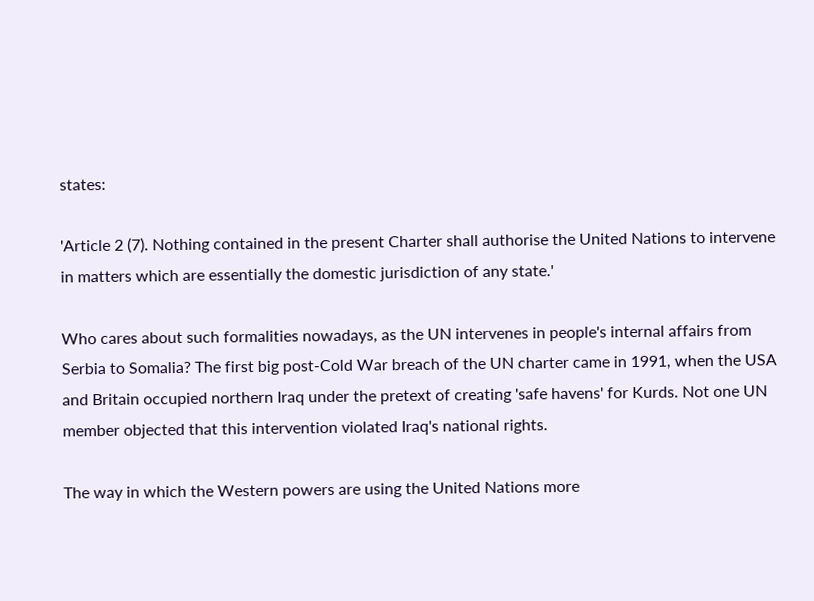states:

'Article 2 (7). Nothing contained in the present Charter shall authorise the United Nations to intervene in matters which are essentially the domestic jurisdiction of any state.'

Who cares about such formalities nowadays, as the UN intervenes in people's internal affairs from Serbia to Somalia? The first big post-Cold War breach of the UN charter came in 1991, when the USA and Britain occupied northern Iraq under the pretext of creating 'safe havens' for Kurds. Not one UN member objected that this intervention violated Iraq's national rights.

The way in which the Western powers are using the United Nations more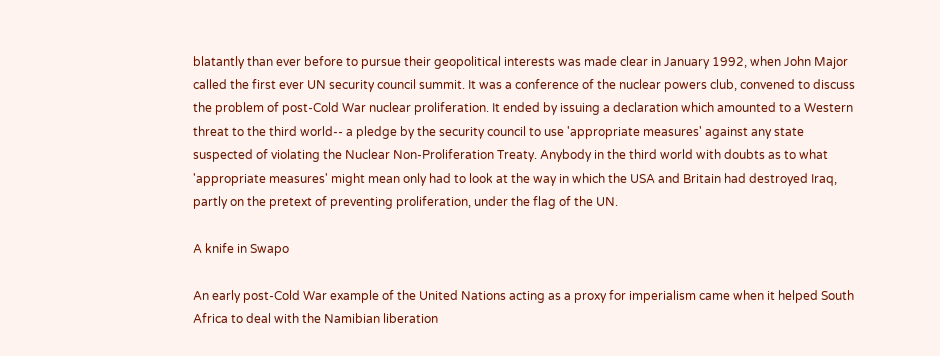blatantly than ever before to pursue their geopolitical interests was made clear in January 1992, when John Major called the first ever UN security council summit. It was a conference of the nuclear powers club, convened to discuss the problem of post-Cold War nuclear proliferation. It ended by issuing a declaration which amounted to a Western threat to the third world-- a pledge by the security council to use 'appropriate measures' against any state suspected of violating the Nuclear Non-Proliferation Treaty. Anybody in the third world with doubts as to what 'appropriate measures' might mean only had to look at the way in which the USA and Britain had destroyed Iraq, partly on the pretext of preventing proliferation, under the flag of the UN.

A knife in Swapo

An early post-Cold War example of the United Nations acting as a proxy for imperialism came when it helped South Africa to deal with the Namibian liberation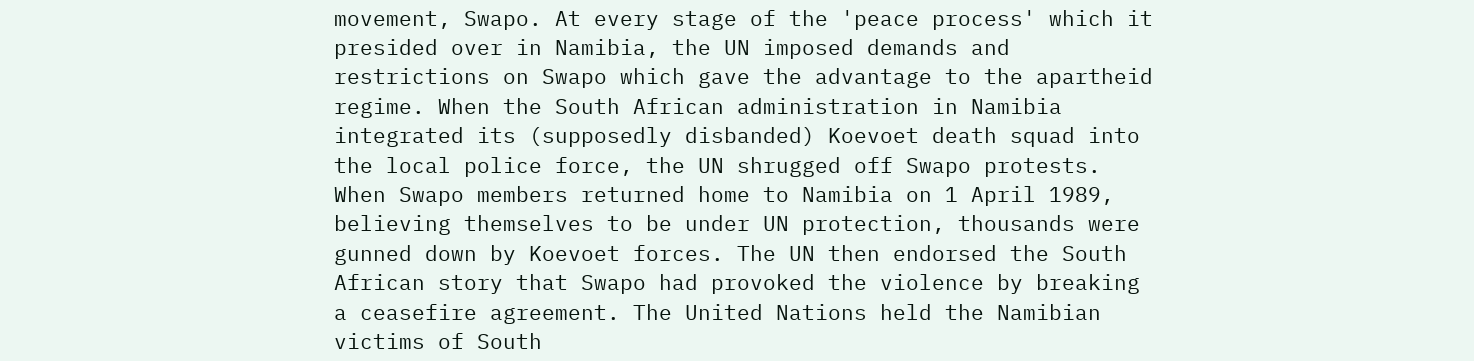movement, Swapo. At every stage of the 'peace process' which it presided over in Namibia, the UN imposed demands and restrictions on Swapo which gave the advantage to the apartheid regime. When the South African administration in Namibia integrated its (supposedly disbanded) Koevoet death squad into the local police force, the UN shrugged off Swapo protests. When Swapo members returned home to Namibia on 1 April 1989, believing themselves to be under UN protection, thousands were gunned down by Koevoet forces. The UN then endorsed the South African story that Swapo had provoked the violence by breaking a ceasefire agreement. The United Nations held the Namibian victims of South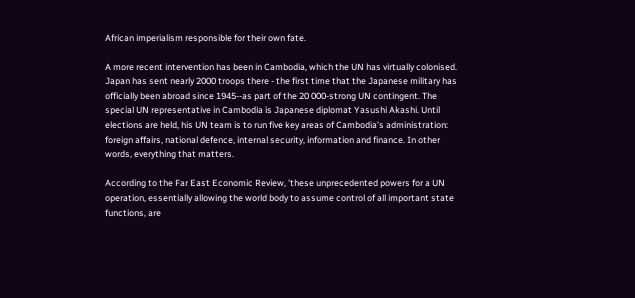African imperialism responsible for their own fate.

A more recent intervention has been in Cambodia, which the UN has virtually colonised. Japan has sent nearly 2000 troops there - the first time that the Japanese military has officially been abroad since 1945--as part of the 20 000-strong UN contingent. The special UN representative in Cambodia is Japanese diplomat Yasushi Akashi. Until elections are held, his UN team is to run five key areas of Cambodia's administration: foreign affairs, national defence, internal security, information and finance. In other words, everything that matters.

According to the Far East Economic Review, 'these unprecedented powers for a UN operation, essentially allowing the world body to assume control of all important state functions, are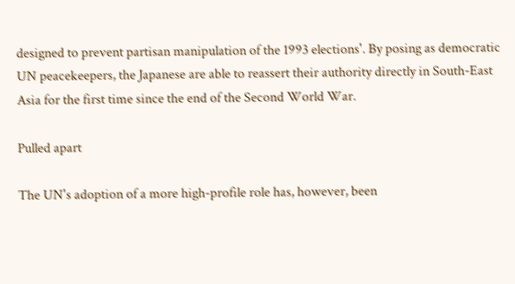designed to prevent partisan manipulation of the 1993 elections'. By posing as democratic UN peacekeepers, the Japanese are able to reassert their authority directly in South-East Asia for the first time since the end of the Second World War.

Pulled apart

The UN's adoption of a more high-profile role has, however, been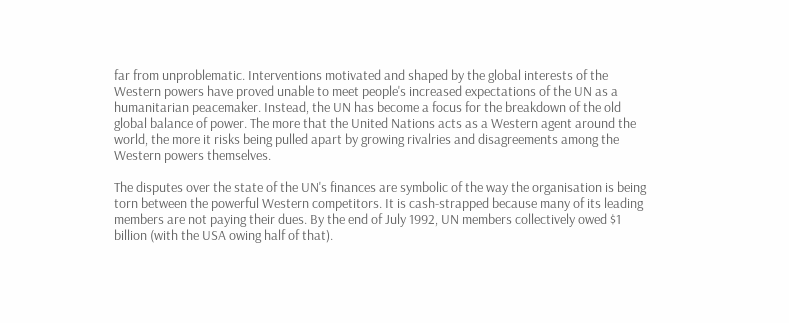far from unproblematic. Interventions motivated and shaped by the global interests of the Western powers have proved unable to meet people's increased expectations of the UN as a humanitarian peacemaker. Instead, the UN has become a focus for the breakdown of the old global balance of power. The more that the United Nations acts as a Western agent around the world, the more it risks being pulled apart by growing rivalries and disagreements among the Western powers themselves.

The disputes over the state of the UN's finances are symbolic of the way the organisation is being torn between the powerful Western competitors. It is cash-strapped because many of its leading members are not paying their dues. By the end of July 1992, UN members collectively owed $1 billion (with the USA owing half of that).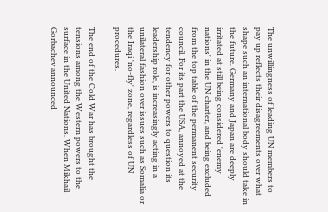The unwillingness of leading UN members to pay up reflects their disagreements over what shape such an international body should take in the future. Germany and Japan are deeply irritated at still being considered 'enemy nations' in the UN charter, and being excluded from the top table of the permanent security council. For its part the USA, annoyed at the tendency for other powers to question its leadership role, is increasingly acting in a unilateral fashion over issues such as Somalia or the Iraqi 'no-fly' zone, regardless of UN procedures.

The end of the Cold War has brought the tensions among the Western powers to the surface in the United Nations. When Mikhail Gorbachev announced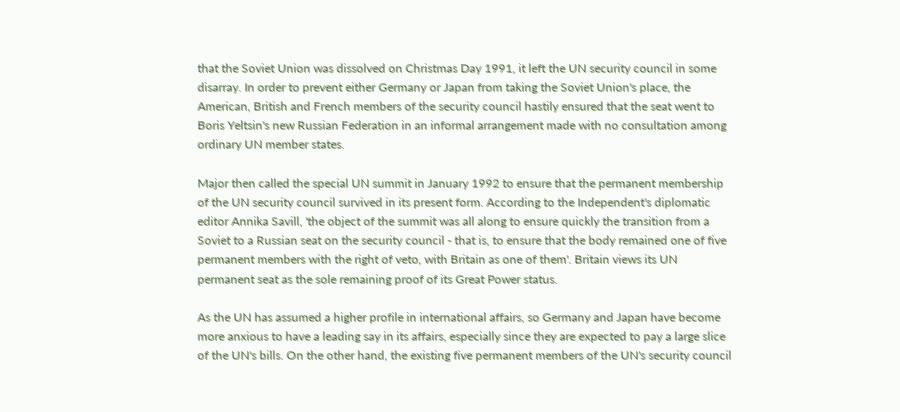that the Soviet Union was dissolved on Christmas Day 1991, it left the UN security council in some disarray. In order to prevent either Germany or Japan from taking the Soviet Union's place, the American, British and French members of the security council hastily ensured that the seat went to Boris Yeltsin's new Russian Federation in an informal arrangement made with no consultation among ordinary UN member states.

Major then called the special UN summit in January 1992 to ensure that the permanent membership of the UN security council survived in its present form. According to the Independent's diplomatic editor Annika Savill, 'the object of the summit was all along to ensure quickly the transition from a Soviet to a Russian seat on the security council - that is, to ensure that the body remained one of five permanent members with the right of veto, with Britain as one of them'. Britain views its UN permanent seat as the sole remaining proof of its Great Power status.

As the UN has assumed a higher profile in international affairs, so Germany and Japan have become more anxious to have a leading say in its affairs, especially since they are expected to pay a large slice of the UN's bills. On the other hand, the existing five permanent members of the UN's security council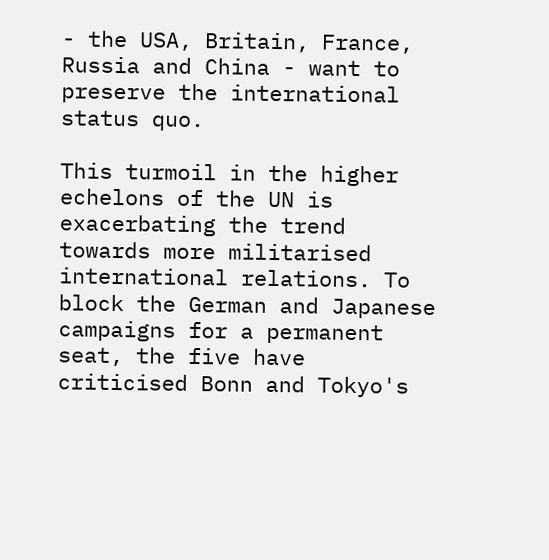- the USA, Britain, France, Russia and China - want to preserve the international status quo.

This turmoil in the higher echelons of the UN is exacerbating the trend towards more militarised international relations. To block the German and Japanese campaigns for a permanent seat, the five have criticised Bonn and Tokyo's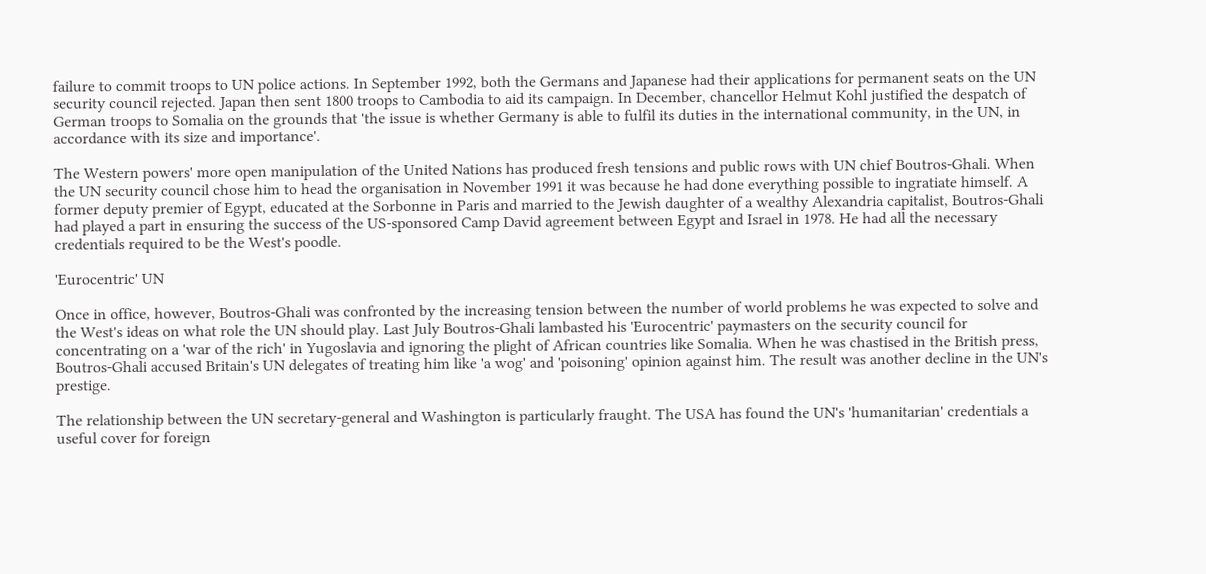failure to commit troops to UN police actions. In September 1992, both the Germans and Japanese had their applications for permanent seats on the UN security council rejected. Japan then sent 1800 troops to Cambodia to aid its campaign. In December, chancellor Helmut Kohl justified the despatch of German troops to Somalia on the grounds that 'the issue is whether Germany is able to fulfil its duties in the international community, in the UN, in accordance with its size and importance'.

The Western powers' more open manipulation of the United Nations has produced fresh tensions and public rows with UN chief Boutros-Ghali. When the UN security council chose him to head the organisation in November 1991 it was because he had done everything possible to ingratiate himself. A former deputy premier of Egypt, educated at the Sorbonne in Paris and married to the Jewish daughter of a wealthy Alexandria capitalist, Boutros-Ghali had played a part in ensuring the success of the US-sponsored Camp David agreement between Egypt and Israel in 1978. He had all the necessary credentials required to be the West's poodle.

'Eurocentric' UN

Once in office, however, Boutros-Ghali was confronted by the increasing tension between the number of world problems he was expected to solve and the West's ideas on what role the UN should play. Last July Boutros-Ghali lambasted his 'Eurocentric' paymasters on the security council for concentrating on a 'war of the rich' in Yugoslavia and ignoring the plight of African countries like Somalia. When he was chastised in the British press, Boutros-Ghali accused Britain's UN delegates of treating him like 'a wog' and 'poisoning' opinion against him. The result was another decline in the UN's prestige.

The relationship between the UN secretary-general and Washington is particularly fraught. The USA has found the UN's 'humanitarian' credentials a useful cover for foreign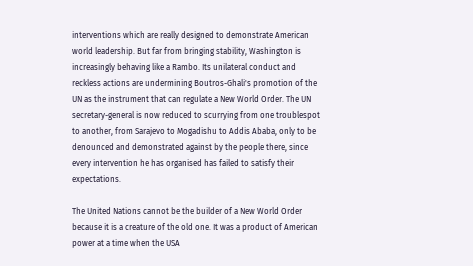interventions which are really designed to demonstrate American world leadership. But far from bringing stability, Washington is increasingly behaving like a Rambo. Its unilateral conduct and reckless actions are undermining Boutros-Ghali's promotion of the UN as the instrument that can regulate a New World Order. The UN secretary-general is now reduced to scurrying from one troublespot to another, from Sarajevo to Mogadishu to Addis Ababa, only to be denounced and demonstrated against by the people there, since every intervention he has organised has failed to satisfy their expectations.

The United Nations cannot be the builder of a New World Order because it is a creature of the old one. It was a product of American power at a time when the USA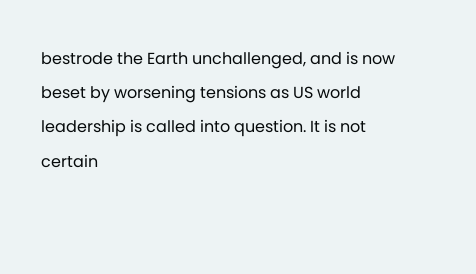bestrode the Earth unchallenged, and is now beset by worsening tensions as US world leadership is called into question. It is not certain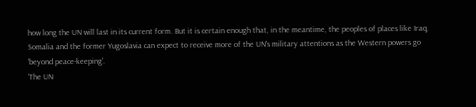how long the UN will last in its current form. But it is certain enough that, in the meantime, the peoples of places like Iraq, Somalia and the former Yugoslavia can expect to receive more of the UN's military attentions as the Western powers go 'beyond peace-keeping'.
'The UN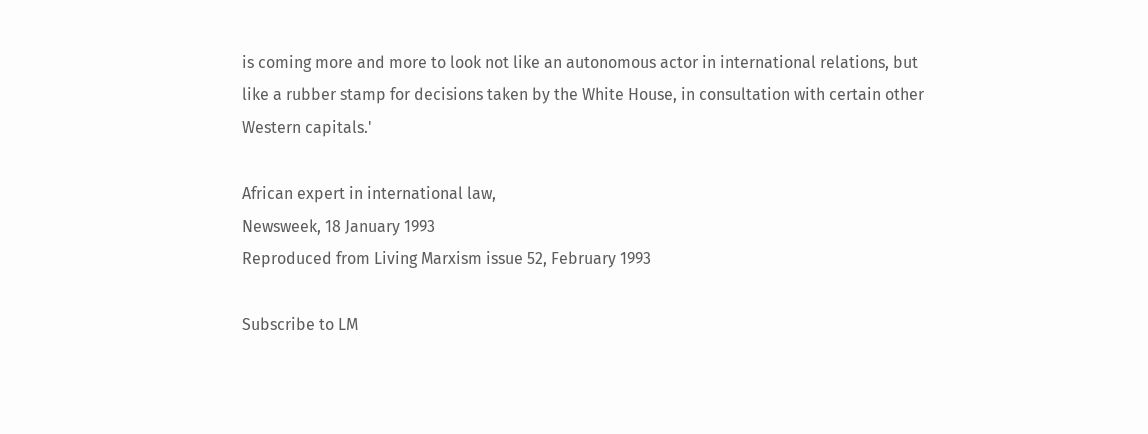is coming more and more to look not like an autonomous actor in international relations, but like a rubber stamp for decisions taken by the White House, in consultation with certain other Western capitals.'

African expert in international law,
Newsweek, 18 January 1993
Reproduced from Living Marxism issue 52, February 1993

Subscribe to LM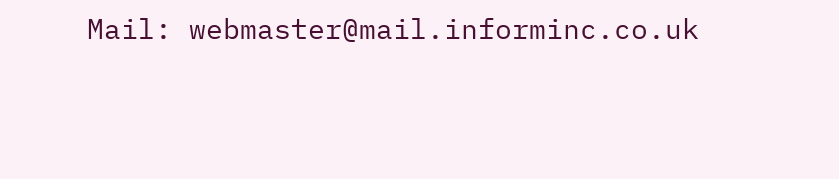Mail: webmaster@mail.informinc.co.uk